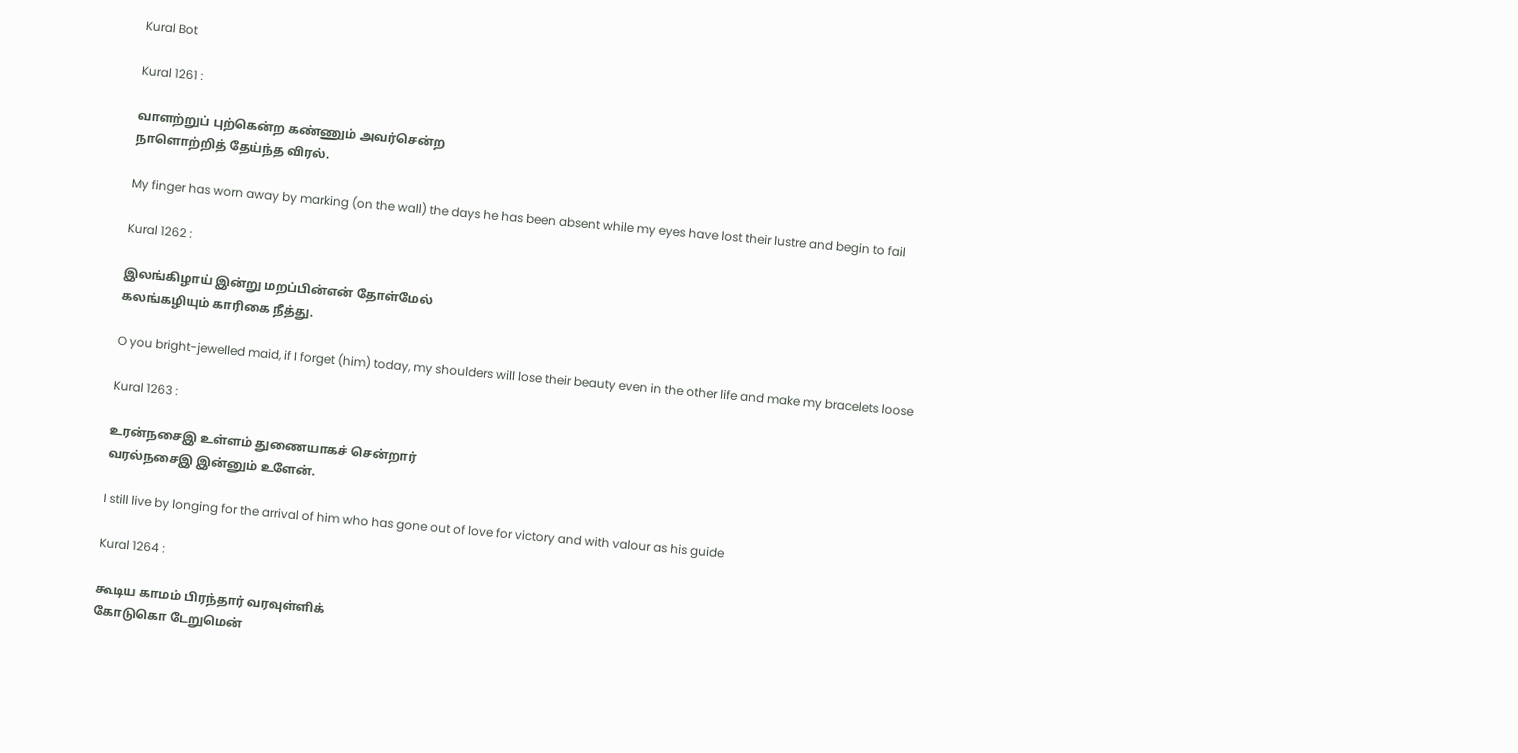Kural Bot

Kural 1261 :

வாளற்றுப் புற்கென்ற கண்ணும் அவர்சென்ற
நாளொற்றித் தேய்ந்த விரல்.

My finger has worn away by marking (on the wall) the days he has been absent while my eyes have lost their lustre and begin to fail

Kural 1262 :

இலங்கிழாய் இன்று மறப்பின்என் தோள்மேல்
கலங்கழியும் காரிகை நீத்து.

O you bright-jewelled maid, if I forget (him) today, my shoulders will lose their beauty even in the other life and make my bracelets loose

Kural 1263 :

உரன்நசைஇ உள்ளம் துணையாகச் சென்றார்
வரல்நசைஇ இன்னும் உளேன்.

I still live by longing for the arrival of him who has gone out of love for victory and with valour as his guide

Kural 1264 :

கூடிய காமம் பிரந்தார் வரவுள்ளிக்
கோடுகொ டேறுமென்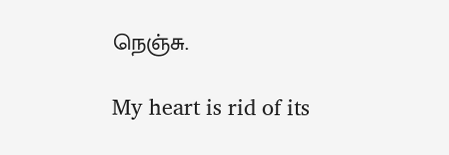நெஞ்சு.

My heart is rid of its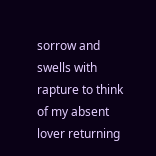sorrow and swells with rapture to think of my absent lover returning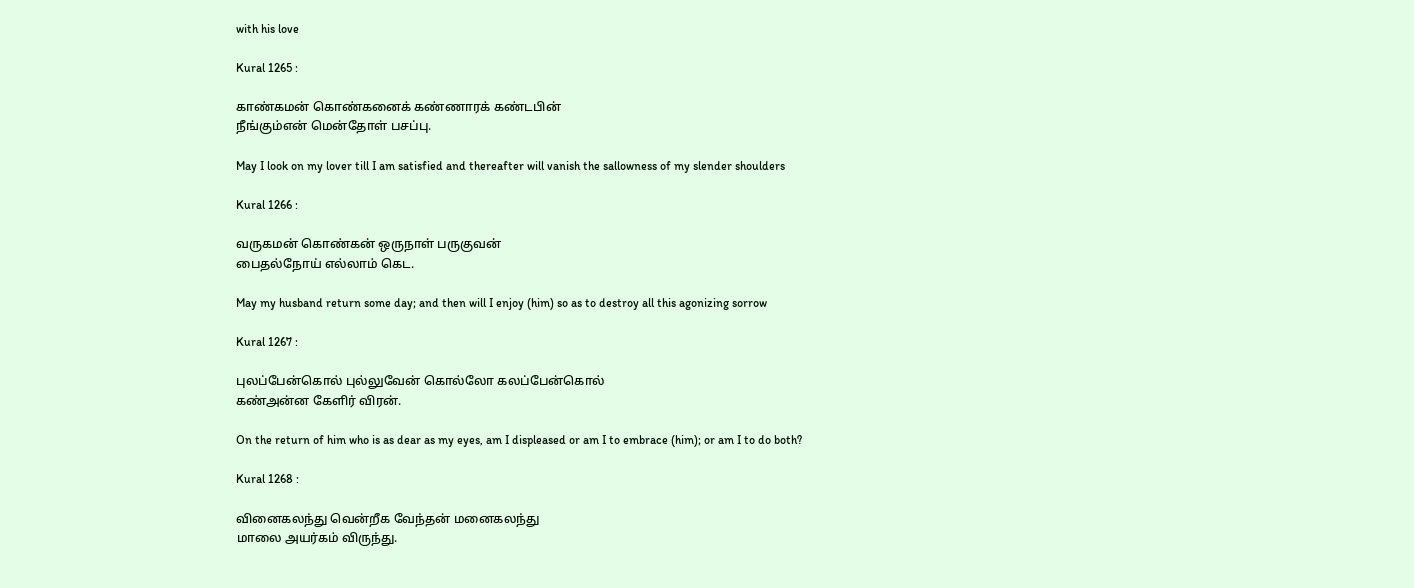with his love

Kural 1265 :

காண்கமன் கொண்கனைக் கண்ணாரக் கண்டபின்
நீங்கும்என் மென்தோள் பசப்பு.

May I look on my lover till I am satisfied and thereafter will vanish the sallowness of my slender shoulders

Kural 1266 :

வருகமன் கொண்கன் ஒருநாள் பருகுவன்
பைதல்நோய் எல்லாம் கெட.

May my husband return some day; and then will I enjoy (him) so as to destroy all this agonizing sorrow

Kural 1267 :

புலப்பேன்கொல் புல்லுவேன் கொல்லோ கலப்பேன்கொல்
கண்அன்ன கேளிர் விரன்.

On the return of him who is as dear as my eyes, am I displeased or am I to embrace (him); or am I to do both?

Kural 1268 :

வினைகலந்து வென்றீக வேந்தன் மனைகலந்து
மாலை அயர்கம் விருந்து.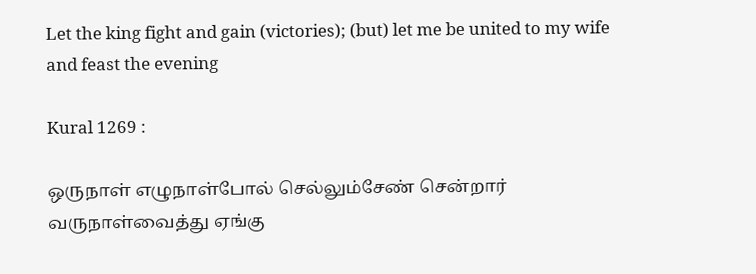Let the king fight and gain (victories); (but) let me be united to my wife and feast the evening

Kural 1269 :

ஒருநாள் எழுநாள்போல் செல்லும்சேண் சென்றார்
வருநாள்வைத்து ஏங்கு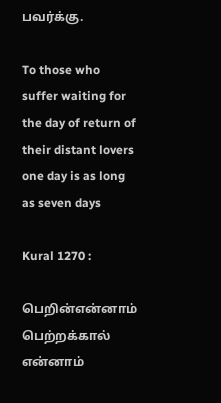பவர்க்கு.

To those who suffer waiting for the day of return of their distant lovers one day is as long as seven days

Kural 1270 :

பெறின்என்னாம் பெற்றக்கால் என்னாம்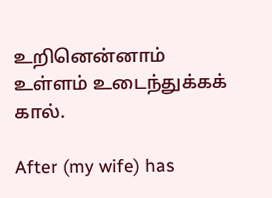உறினென்னாம்
உள்ளம் உடைந்துக்கக் கால்.

After (my wife) has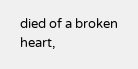died of a broken heart,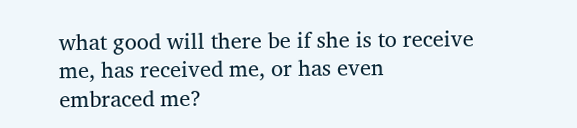what good will there be if she is to receive me, has received me, or has even embraced me?